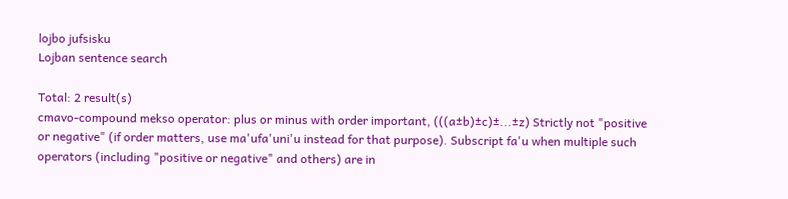lojbo jufsisku
Lojban sentence search

Total: 2 result(s)
cmavo-compound mekso operator: plus or minus with order important, (((a±b)±c)±...±z) Strictly not "positive or negative" (if order matters, use ma'ufa'uni'u instead for that purpose). Subscript fa'u when multiple such operators (including "positive or negative" and others) are in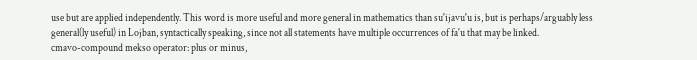use but are applied independently. This word is more useful and more general in mathematics than su'ijavu'u is, but is perhaps/arguably less general(ly useful) in Lojban, syntactically speaking, since not all statements have multiple occurrences of fa'u that may be linked.
cmavo-compound mekso operator: plus or minus,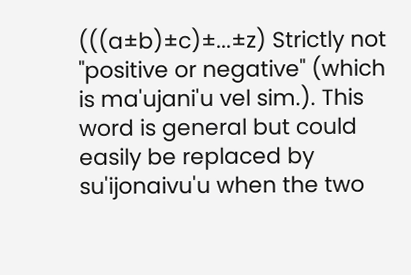(((a±b)±c)±...±z) Strictly not "positive or negative" (which is ma'ujani'u vel sim.). This word is general but could easily be replaced by su'ijonaivu'u when the two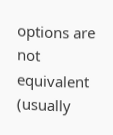options are not equivalent (usually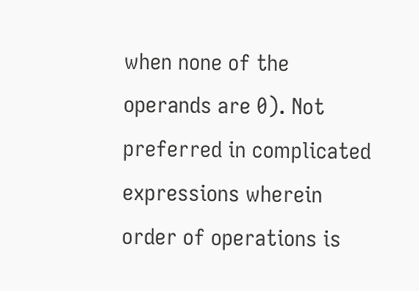when none of the operands are 0). Not preferred in complicated expressions wherein order of operations is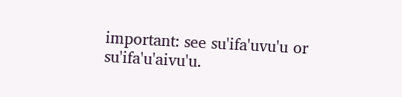important: see su'ifa'uvu'u or su'ifa'u'aivu'u.